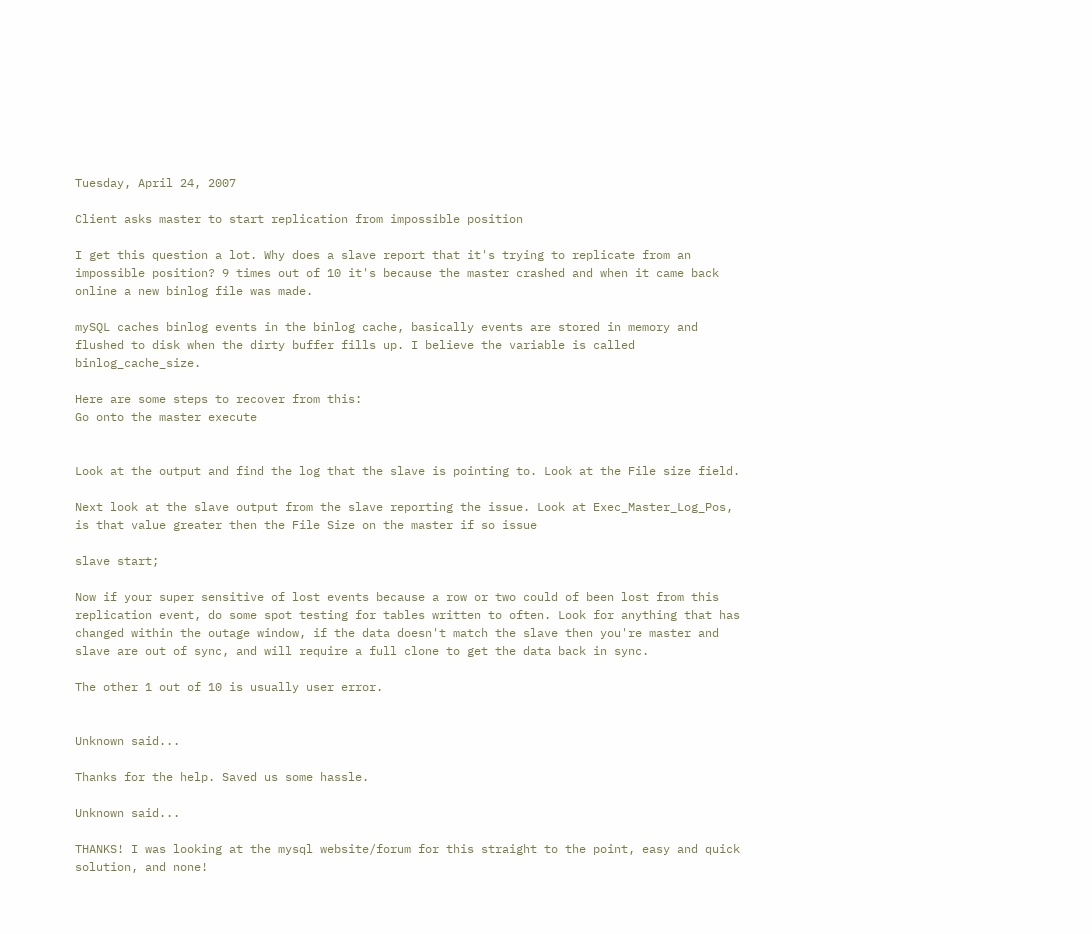Tuesday, April 24, 2007

Client asks master to start replication from impossible position

I get this question a lot. Why does a slave report that it's trying to replicate from an impossible position? 9 times out of 10 it's because the master crashed and when it came back online a new binlog file was made.

mySQL caches binlog events in the binlog cache, basically events are stored in memory and flushed to disk when the dirty buffer fills up. I believe the variable is called binlog_cache_size.

Here are some steps to recover from this:
Go onto the master execute


Look at the output and find the log that the slave is pointing to. Look at the File size field.

Next look at the slave output from the slave reporting the issue. Look at Exec_Master_Log_Pos, is that value greater then the File Size on the master if so issue

slave start;

Now if your super sensitive of lost events because a row or two could of been lost from this replication event, do some spot testing for tables written to often. Look for anything that has changed within the outage window, if the data doesn't match the slave then you're master and slave are out of sync, and will require a full clone to get the data back in sync.

The other 1 out of 10 is usually user error.


Unknown said...

Thanks for the help. Saved us some hassle.

Unknown said...

THANKS! I was looking at the mysql website/forum for this straight to the point, easy and quick solution, and none!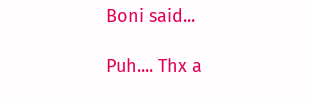Boni said...

Puh.... Thx a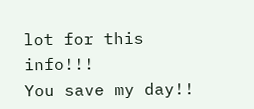lot for this info!!!
You save my day!!